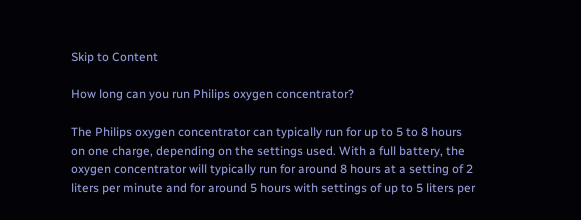Skip to Content

How long can you run Philips oxygen concentrator?

The Philips oxygen concentrator can typically run for up to 5 to 8 hours on one charge, depending on the settings used. With a full battery, the oxygen concentrator will typically run for around 8 hours at a setting of 2 liters per minute and for around 5 hours with settings of up to 5 liters per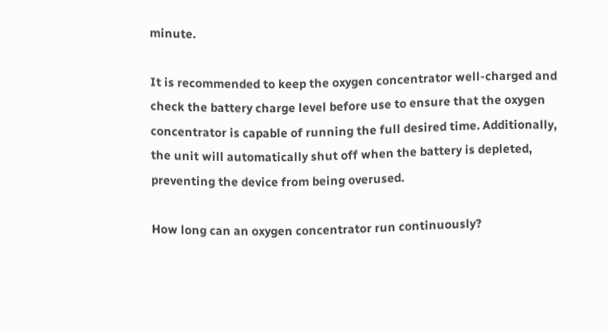minute.

It is recommended to keep the oxygen concentrator well-charged and check the battery charge level before use to ensure that the oxygen concentrator is capable of running the full desired time. Additionally, the unit will automatically shut off when the battery is depleted, preventing the device from being overused.

How long can an oxygen concentrator run continuously?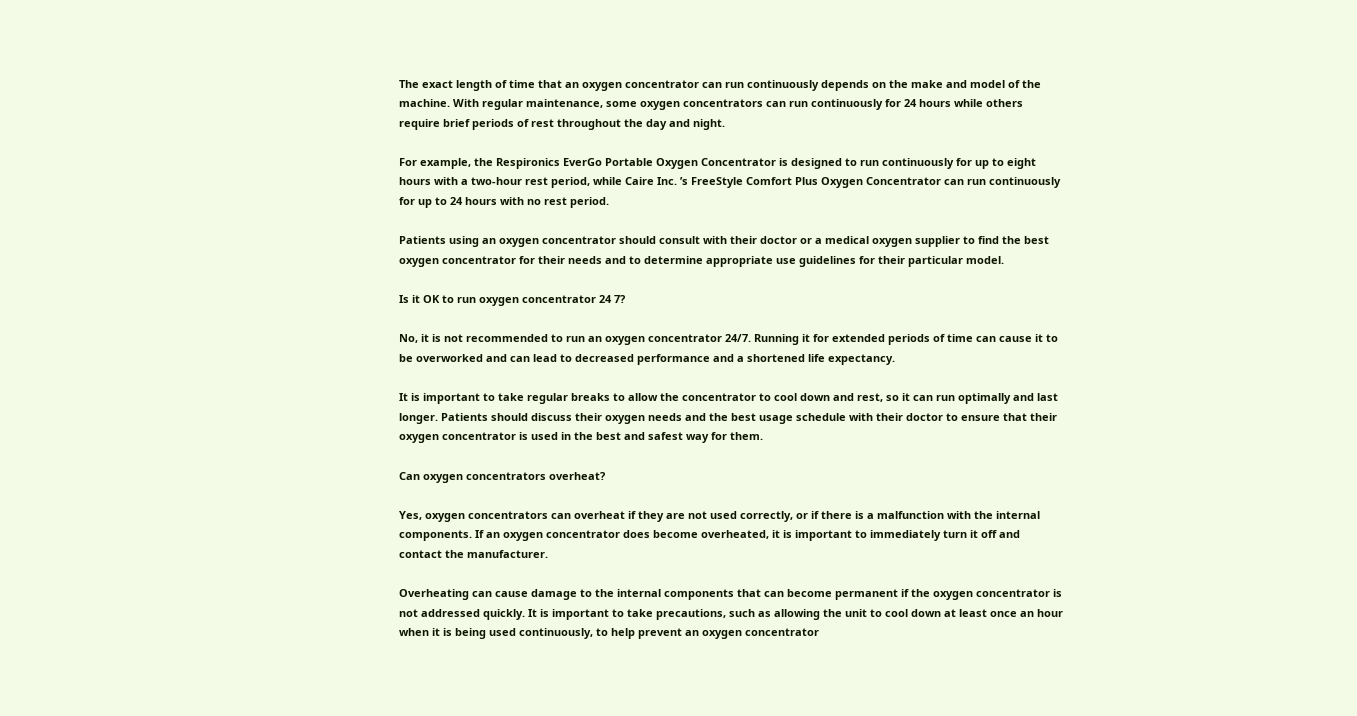The exact length of time that an oxygen concentrator can run continuously depends on the make and model of the machine. With regular maintenance, some oxygen concentrators can run continuously for 24 hours while others require brief periods of rest throughout the day and night.

For example, the Respironics EverGo Portable Oxygen Concentrator is designed to run continuously for up to eight hours with a two-hour rest period, while Caire Inc. ’s FreeStyle Comfort Plus Oxygen Concentrator can run continuously for up to 24 hours with no rest period.

Patients using an oxygen concentrator should consult with their doctor or a medical oxygen supplier to find the best oxygen concentrator for their needs and to determine appropriate use guidelines for their particular model.

Is it OK to run oxygen concentrator 24 7?

No, it is not recommended to run an oxygen concentrator 24/7. Running it for extended periods of time can cause it to be overworked and can lead to decreased performance and a shortened life expectancy.

It is important to take regular breaks to allow the concentrator to cool down and rest, so it can run optimally and last longer. Patients should discuss their oxygen needs and the best usage schedule with their doctor to ensure that their oxygen concentrator is used in the best and safest way for them.

Can oxygen concentrators overheat?

Yes, oxygen concentrators can overheat if they are not used correctly, or if there is a malfunction with the internal components. If an oxygen concentrator does become overheated, it is important to immediately turn it off and contact the manufacturer.

Overheating can cause damage to the internal components that can become permanent if the oxygen concentrator is not addressed quickly. It is important to take precautions, such as allowing the unit to cool down at least once an hour when it is being used continuously, to help prevent an oxygen concentrator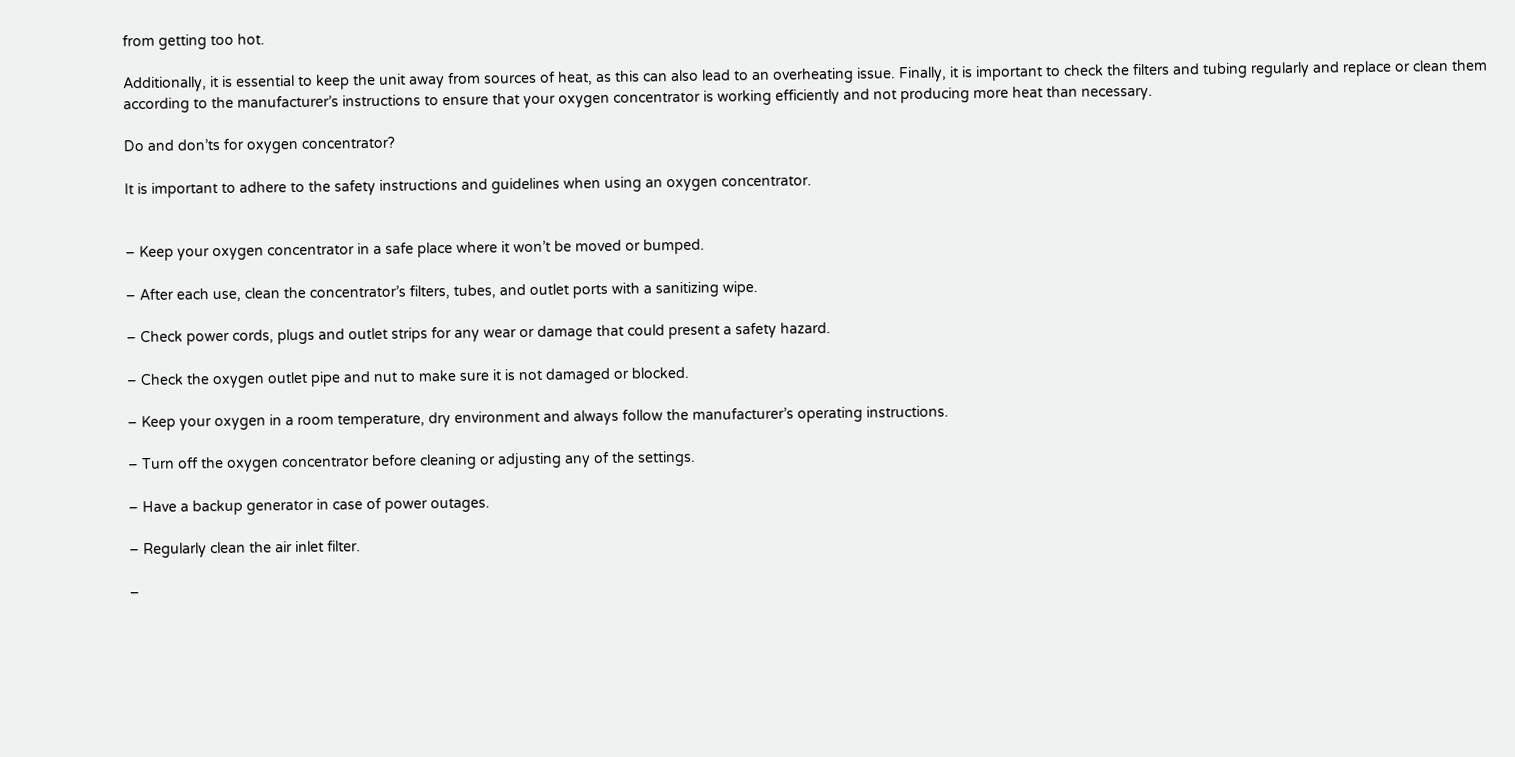from getting too hot.

Additionally, it is essential to keep the unit away from sources of heat, as this can also lead to an overheating issue. Finally, it is important to check the filters and tubing regularly and replace or clean them according to the manufacturer’s instructions to ensure that your oxygen concentrator is working efficiently and not producing more heat than necessary.

Do and don’ts for oxygen concentrator?

It is important to adhere to the safety instructions and guidelines when using an oxygen concentrator.


– Keep your oxygen concentrator in a safe place where it won’t be moved or bumped.

– After each use, clean the concentrator’s filters, tubes, and outlet ports with a sanitizing wipe.

– Check power cords, plugs and outlet strips for any wear or damage that could present a safety hazard.

– Check the oxygen outlet pipe and nut to make sure it is not damaged or blocked.

– Keep your oxygen in a room temperature, dry environment and always follow the manufacturer’s operating instructions.

– Turn off the oxygen concentrator before cleaning or adjusting any of the settings.

– Have a backup generator in case of power outages.

– Regularly clean the air inlet filter.

–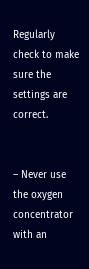Regularly check to make sure the settings are correct.


– Never use the oxygen concentrator with an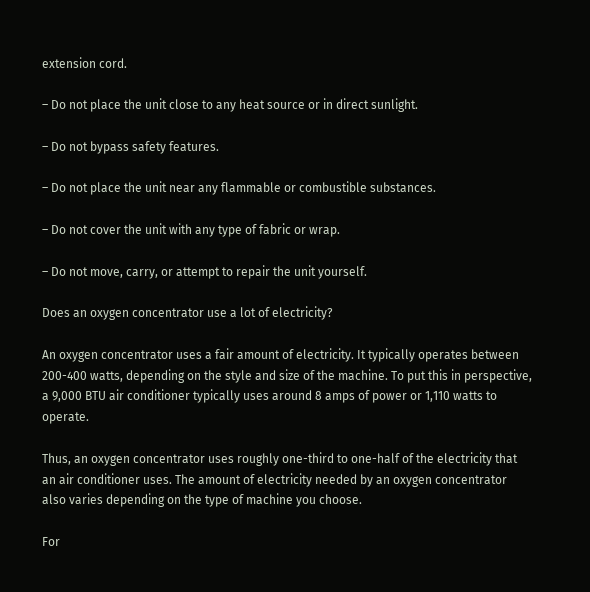extension cord.

– Do not place the unit close to any heat source or in direct sunlight.

– Do not bypass safety features.

– Do not place the unit near any flammable or combustible substances.

– Do not cover the unit with any type of fabric or wrap.

– Do not move, carry, or attempt to repair the unit yourself.

Does an oxygen concentrator use a lot of electricity?

An oxygen concentrator uses a fair amount of electricity. It typically operates between 200-400 watts, depending on the style and size of the machine. To put this in perspective, a 9,000 BTU air conditioner typically uses around 8 amps of power or 1,110 watts to operate.

Thus, an oxygen concentrator uses roughly one-third to one-half of the electricity that an air conditioner uses. The amount of electricity needed by an oxygen concentrator also varies depending on the type of machine you choose.

For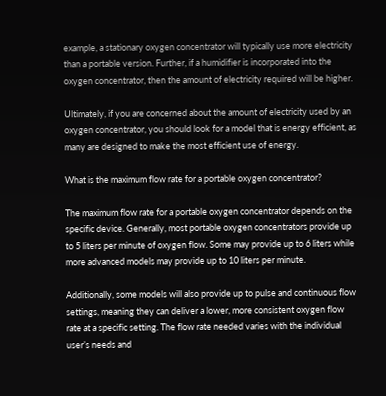example, a stationary oxygen concentrator will typically use more electricity than a portable version. Further, if a humidifier is incorporated into the oxygen concentrator, then the amount of electricity required will be higher.

Ultimately, if you are concerned about the amount of electricity used by an oxygen concentrator, you should look for a model that is energy efficient, as many are designed to make the most efficient use of energy.

What is the maximum flow rate for a portable oxygen concentrator?

The maximum flow rate for a portable oxygen concentrator depends on the specific device. Generally, most portable oxygen concentrators provide up to 5 liters per minute of oxygen flow. Some may provide up to 6 liters while more advanced models may provide up to 10 liters per minute.

Additionally, some models will also provide up to pulse and continuous flow settings, meaning they can deliver a lower, more consistent oxygen flow rate at a specific setting. The flow rate needed varies with the individual user’s needs and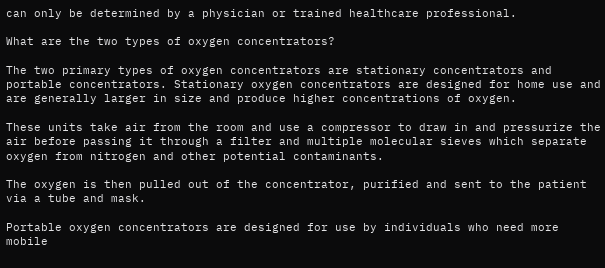can only be determined by a physician or trained healthcare professional.

What are the two types of oxygen concentrators?

The two primary types of oxygen concentrators are stationary concentrators and portable concentrators. Stationary oxygen concentrators are designed for home use and are generally larger in size and produce higher concentrations of oxygen.

These units take air from the room and use a compressor to draw in and pressurize the air before passing it through a filter and multiple molecular sieves which separate oxygen from nitrogen and other potential contaminants.

The oxygen is then pulled out of the concentrator, purified and sent to the patient via a tube and mask.

Portable oxygen concentrators are designed for use by individuals who need more mobile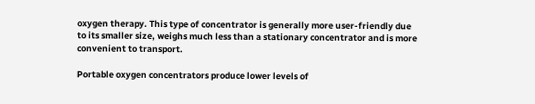oxygen therapy. This type of concentrator is generally more user-friendly due to its smaller size, weighs much less than a stationary concentrator and is more convenient to transport.

Portable oxygen concentrators produce lower levels of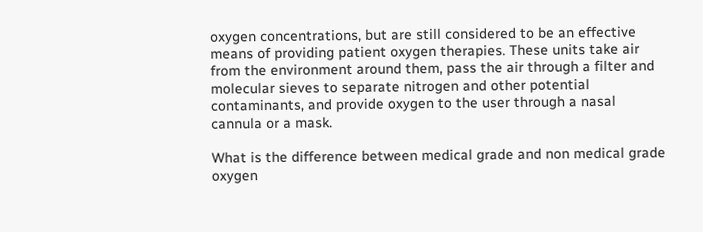oxygen concentrations, but are still considered to be an effective means of providing patient oxygen therapies. These units take air from the environment around them, pass the air through a filter and molecular sieves to separate nitrogen and other potential contaminants, and provide oxygen to the user through a nasal cannula or a mask.

What is the difference between medical grade and non medical grade oxygen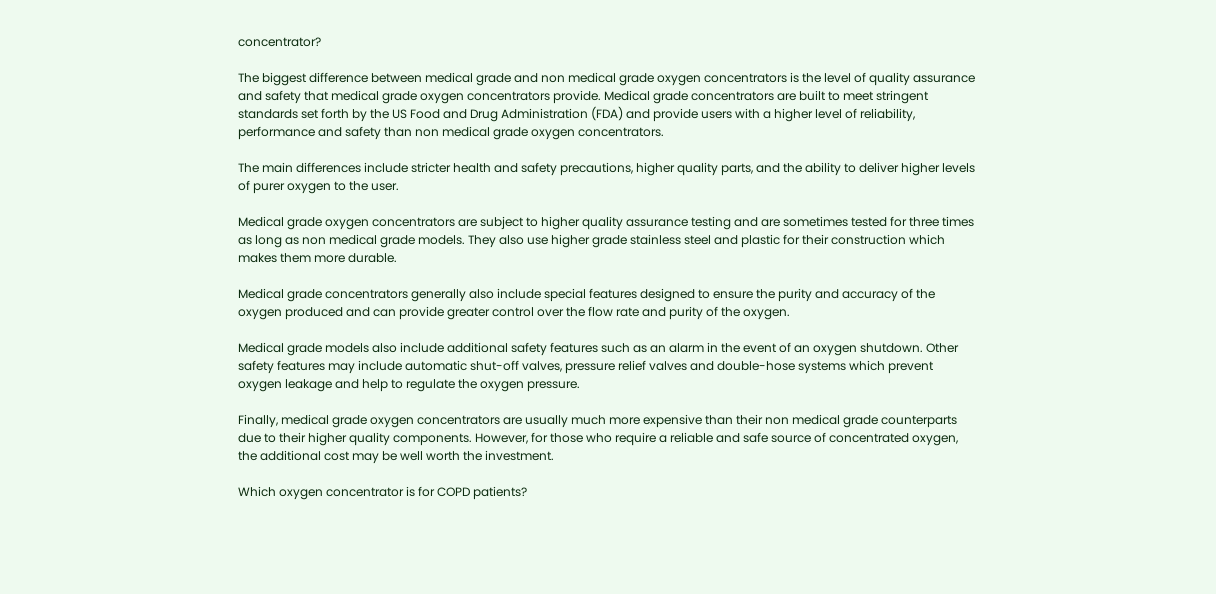concentrator?

The biggest difference between medical grade and non medical grade oxygen concentrators is the level of quality assurance and safety that medical grade oxygen concentrators provide. Medical grade concentrators are built to meet stringent standards set forth by the US Food and Drug Administration (FDA) and provide users with a higher level of reliability, performance and safety than non medical grade oxygen concentrators.

The main differences include stricter health and safety precautions, higher quality parts, and the ability to deliver higher levels of purer oxygen to the user.

Medical grade oxygen concentrators are subject to higher quality assurance testing and are sometimes tested for three times as long as non medical grade models. They also use higher grade stainless steel and plastic for their construction which makes them more durable.

Medical grade concentrators generally also include special features designed to ensure the purity and accuracy of the oxygen produced and can provide greater control over the flow rate and purity of the oxygen.

Medical grade models also include additional safety features such as an alarm in the event of an oxygen shutdown. Other safety features may include automatic shut-off valves, pressure relief valves and double-hose systems which prevent oxygen leakage and help to regulate the oxygen pressure.

Finally, medical grade oxygen concentrators are usually much more expensive than their non medical grade counterparts due to their higher quality components. However, for those who require a reliable and safe source of concentrated oxygen, the additional cost may be well worth the investment.

Which oxygen concentrator is for COPD patients?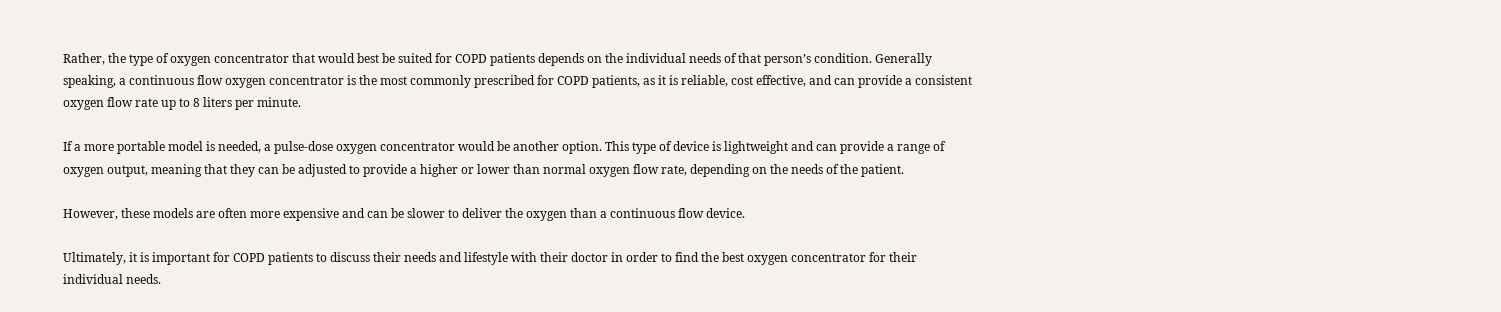Rather, the type of oxygen concentrator that would best be suited for COPD patients depends on the individual needs of that person’s condition. Generally speaking, a continuous flow oxygen concentrator is the most commonly prescribed for COPD patients, as it is reliable, cost effective, and can provide a consistent oxygen flow rate up to 8 liters per minute.

If a more portable model is needed, a pulse-dose oxygen concentrator would be another option. This type of device is lightweight and can provide a range of oxygen output, meaning that they can be adjusted to provide a higher or lower than normal oxygen flow rate, depending on the needs of the patient.

However, these models are often more expensive and can be slower to deliver the oxygen than a continuous flow device.

Ultimately, it is important for COPD patients to discuss their needs and lifestyle with their doctor in order to find the best oxygen concentrator for their individual needs.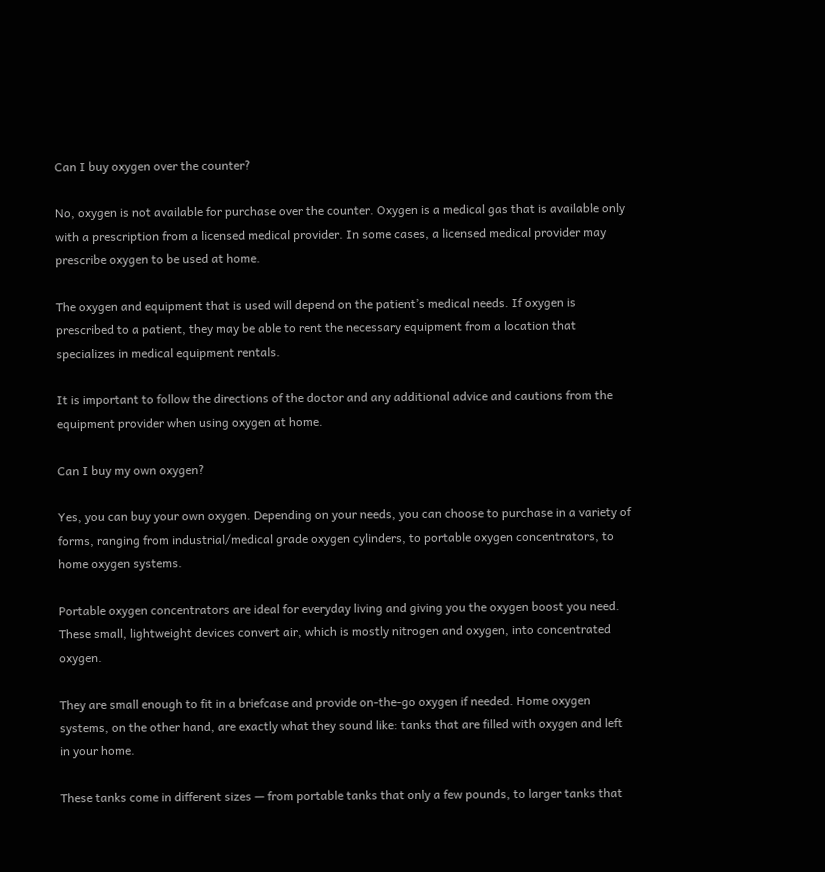Can I buy oxygen over the counter?

No, oxygen is not available for purchase over the counter. Oxygen is a medical gas that is available only with a prescription from a licensed medical provider. In some cases, a licensed medical provider may prescribe oxygen to be used at home.

The oxygen and equipment that is used will depend on the patient’s medical needs. If oxygen is prescribed to a patient, they may be able to rent the necessary equipment from a location that specializes in medical equipment rentals.

It is important to follow the directions of the doctor and any additional advice and cautions from the equipment provider when using oxygen at home.

Can I buy my own oxygen?

Yes, you can buy your own oxygen. Depending on your needs, you can choose to purchase in a variety of forms, ranging from industrial/medical grade oxygen cylinders, to portable oxygen concentrators, to home oxygen systems.

Portable oxygen concentrators are ideal for everyday living and giving you the oxygen boost you need. These small, lightweight devices convert air, which is mostly nitrogen and oxygen, into concentrated oxygen.

They are small enough to fit in a briefcase and provide on-the-go oxygen if needed. Home oxygen systems, on the other hand, are exactly what they sound like: tanks that are filled with oxygen and left in your home.

These tanks come in different sizes — from portable tanks that only a few pounds, to larger tanks that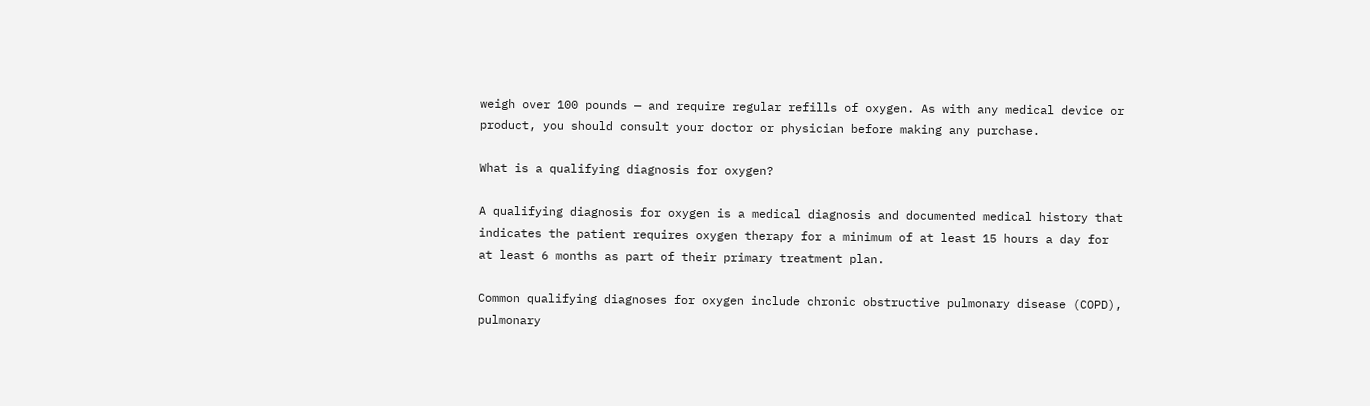weigh over 100 pounds — and require regular refills of oxygen. As with any medical device or product, you should consult your doctor or physician before making any purchase.

What is a qualifying diagnosis for oxygen?

A qualifying diagnosis for oxygen is a medical diagnosis and documented medical history that indicates the patient requires oxygen therapy for a minimum of at least 15 hours a day for at least 6 months as part of their primary treatment plan.

Common qualifying diagnoses for oxygen include chronic obstructive pulmonary disease (COPD), pulmonary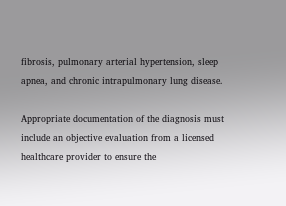fibrosis, pulmonary arterial hypertension, sleep apnea, and chronic intrapulmonary lung disease.

Appropriate documentation of the diagnosis must include an objective evaluation from a licensed healthcare provider to ensure the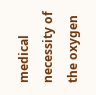medical necessity of the oxygen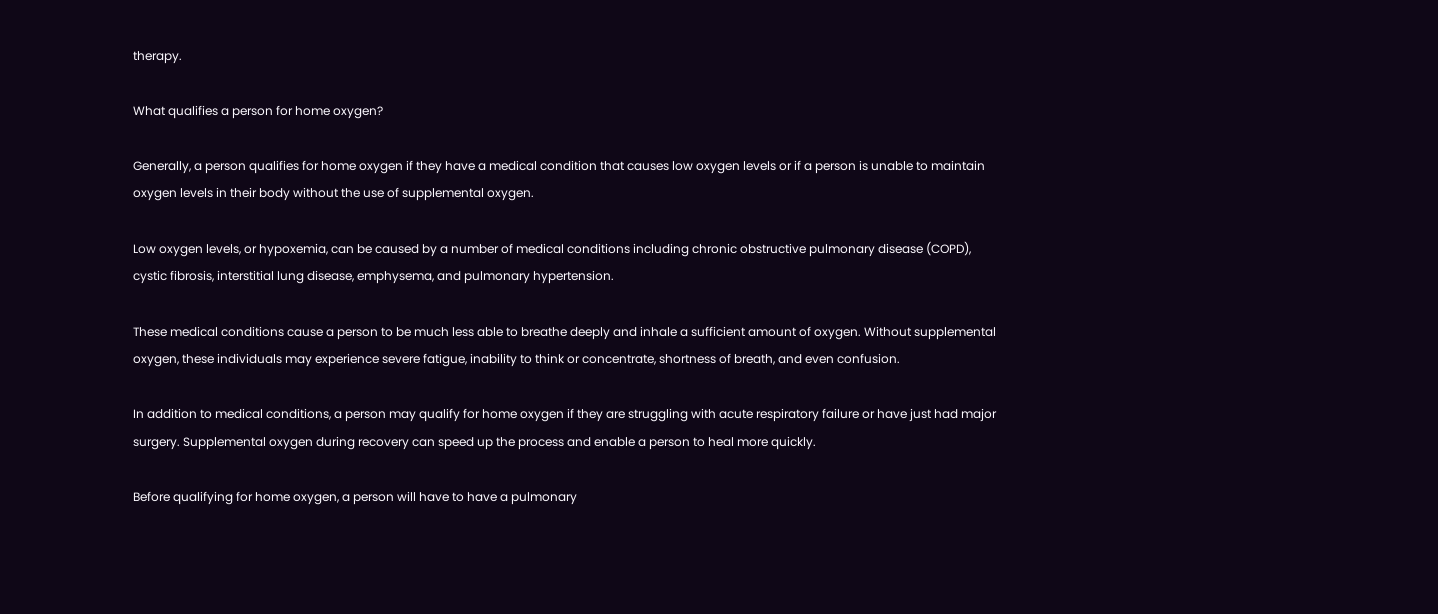therapy.

What qualifies a person for home oxygen?

Generally, a person qualifies for home oxygen if they have a medical condition that causes low oxygen levels or if a person is unable to maintain oxygen levels in their body without the use of supplemental oxygen.

Low oxygen levels, or hypoxemia, can be caused by a number of medical conditions including chronic obstructive pulmonary disease (COPD), cystic fibrosis, interstitial lung disease, emphysema, and pulmonary hypertension.

These medical conditions cause a person to be much less able to breathe deeply and inhale a sufficient amount of oxygen. Without supplemental oxygen, these individuals may experience severe fatigue, inability to think or concentrate, shortness of breath, and even confusion.

In addition to medical conditions, a person may qualify for home oxygen if they are struggling with acute respiratory failure or have just had major surgery. Supplemental oxygen during recovery can speed up the process and enable a person to heal more quickly.

Before qualifying for home oxygen, a person will have to have a pulmonary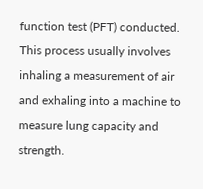function test (PFT) conducted. This process usually involves inhaling a measurement of air and exhaling into a machine to measure lung capacity and strength.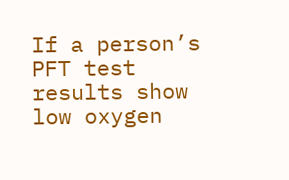If a person’s PFT test results show low oxygen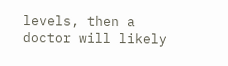levels, then a doctor will likely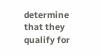determine that they qualify for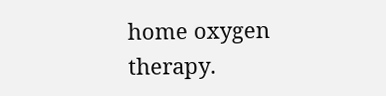home oxygen therapy.